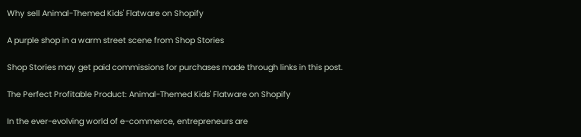Why sell Animal-Themed Kids' Flatware on Shopify

A purple shop in a warm street scene from Shop Stories

Shop Stories may get paid commissions for purchases made through links in this post.

The Perfect Profitable Product: Animal-Themed Kids' Flatware on Shopify

In the ever-evolving world of e-commerce, entrepreneurs are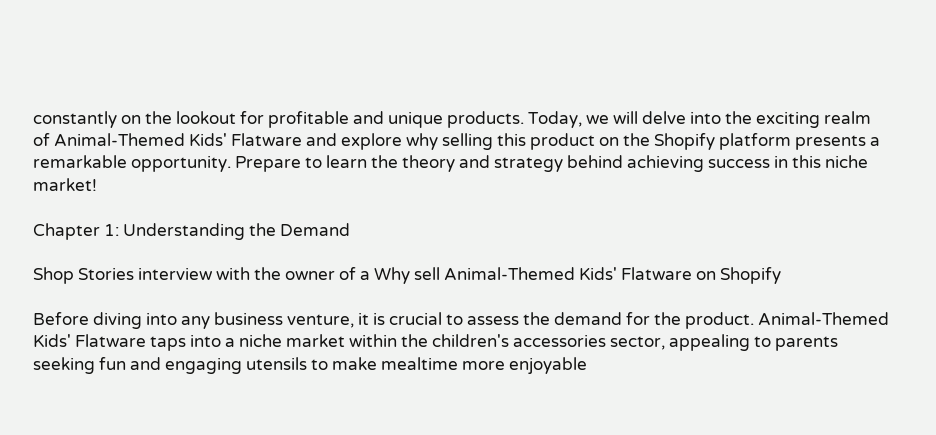constantly on the lookout for profitable and unique products. Today, we will delve into the exciting realm of Animal-Themed Kids' Flatware and explore why selling this product on the Shopify platform presents a remarkable opportunity. Prepare to learn the theory and strategy behind achieving success in this niche market!

Chapter 1: Understanding the Demand

Shop Stories interview with the owner of a Why sell Animal-Themed Kids' Flatware on Shopify

Before diving into any business venture, it is crucial to assess the demand for the product. Animal-Themed Kids' Flatware taps into a niche market within the children's accessories sector, appealing to parents seeking fun and engaging utensils to make mealtime more enjoyable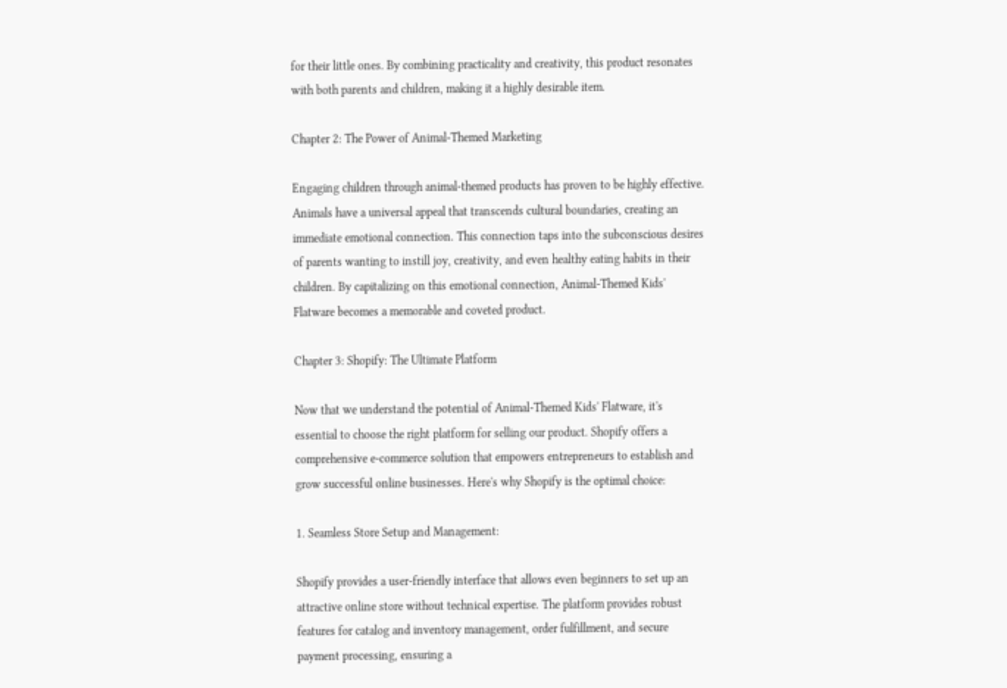for their little ones. By combining practicality and creativity, this product resonates with both parents and children, making it a highly desirable item.

Chapter 2: The Power of Animal-Themed Marketing

Engaging children through animal-themed products has proven to be highly effective. Animals have a universal appeal that transcends cultural boundaries, creating an immediate emotional connection. This connection taps into the subconscious desires of parents wanting to instill joy, creativity, and even healthy eating habits in their children. By capitalizing on this emotional connection, Animal-Themed Kids' Flatware becomes a memorable and coveted product.

Chapter 3: Shopify: The Ultimate Platform

Now that we understand the potential of Animal-Themed Kids' Flatware, it's essential to choose the right platform for selling our product. Shopify offers a comprehensive e-commerce solution that empowers entrepreneurs to establish and grow successful online businesses. Here's why Shopify is the optimal choice:

1. Seamless Store Setup and Management:

Shopify provides a user-friendly interface that allows even beginners to set up an attractive online store without technical expertise. The platform provides robust features for catalog and inventory management, order fulfillment, and secure payment processing, ensuring a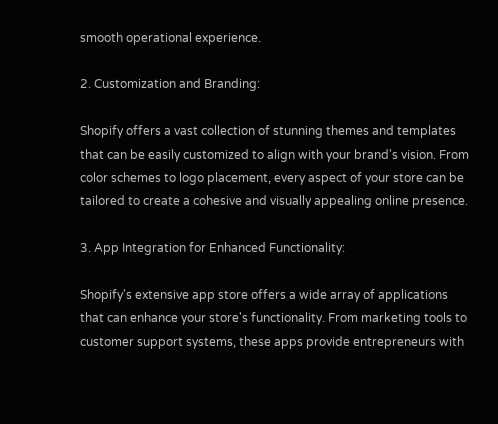smooth operational experience.

2. Customization and Branding:

Shopify offers a vast collection of stunning themes and templates that can be easily customized to align with your brand's vision. From color schemes to logo placement, every aspect of your store can be tailored to create a cohesive and visually appealing online presence.

3. App Integration for Enhanced Functionality:

Shopify's extensive app store offers a wide array of applications that can enhance your store's functionality. From marketing tools to customer support systems, these apps provide entrepreneurs with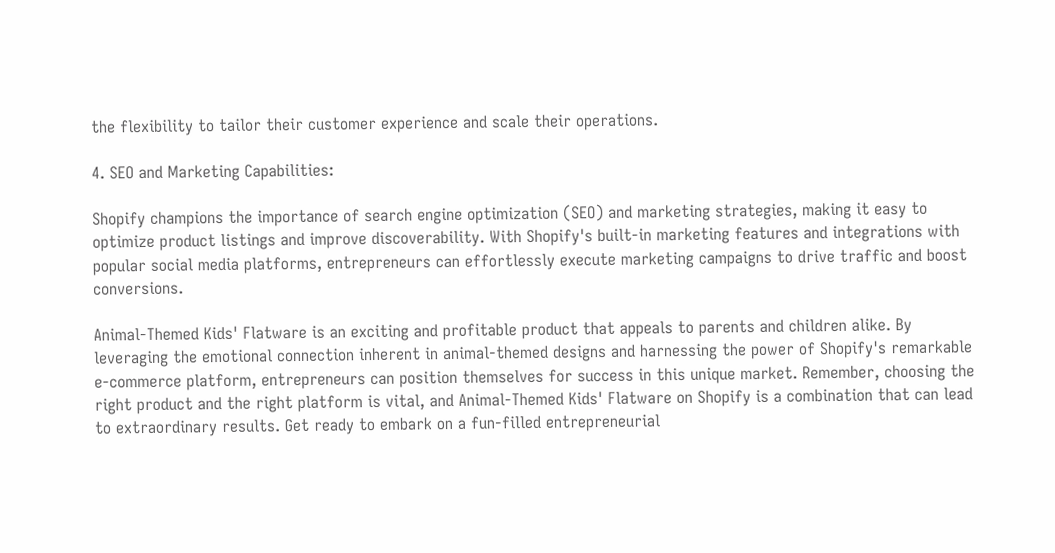the flexibility to tailor their customer experience and scale their operations.

4. SEO and Marketing Capabilities:

Shopify champions the importance of search engine optimization (SEO) and marketing strategies, making it easy to optimize product listings and improve discoverability. With Shopify's built-in marketing features and integrations with popular social media platforms, entrepreneurs can effortlessly execute marketing campaigns to drive traffic and boost conversions.

Animal-Themed Kids' Flatware is an exciting and profitable product that appeals to parents and children alike. By leveraging the emotional connection inherent in animal-themed designs and harnessing the power of Shopify's remarkable e-commerce platform, entrepreneurs can position themselves for success in this unique market. Remember, choosing the right product and the right platform is vital, and Animal-Themed Kids' Flatware on Shopify is a combination that can lead to extraordinary results. Get ready to embark on a fun-filled entrepreneurial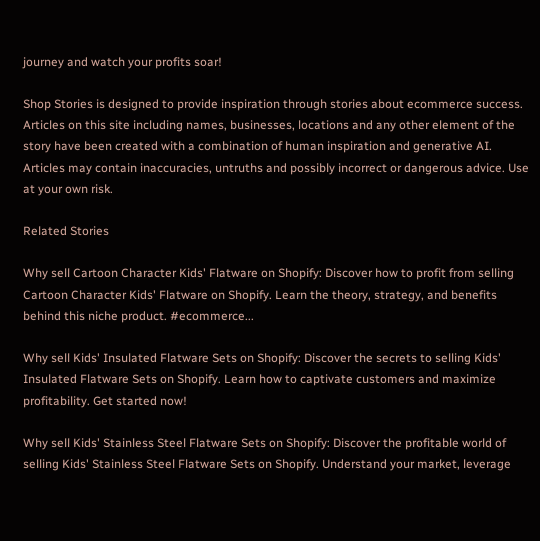journey and watch your profits soar!

Shop Stories is designed to provide inspiration through stories about ecommerce success. Articles on this site including names, businesses, locations and any other element of the story have been created with a combination of human inspiration and generative AI. Articles may contain inaccuracies, untruths and possibly incorrect or dangerous advice. Use at your own risk.

Related Stories

Why sell Cartoon Character Kids' Flatware on Shopify: Discover how to profit from selling Cartoon Character Kids' Flatware on Shopify. Learn the theory, strategy, and benefits behind this niche product. #ecommerce...

Why sell Kids' Insulated Flatware Sets on Shopify: Discover the secrets to selling Kids' Insulated Flatware Sets on Shopify. Learn how to captivate customers and maximize profitability. Get started now!

Why sell Kids' Stainless Steel Flatware Sets on Shopify: Discover the profitable world of selling Kids' Stainless Steel Flatware Sets on Shopify. Understand your market, leverage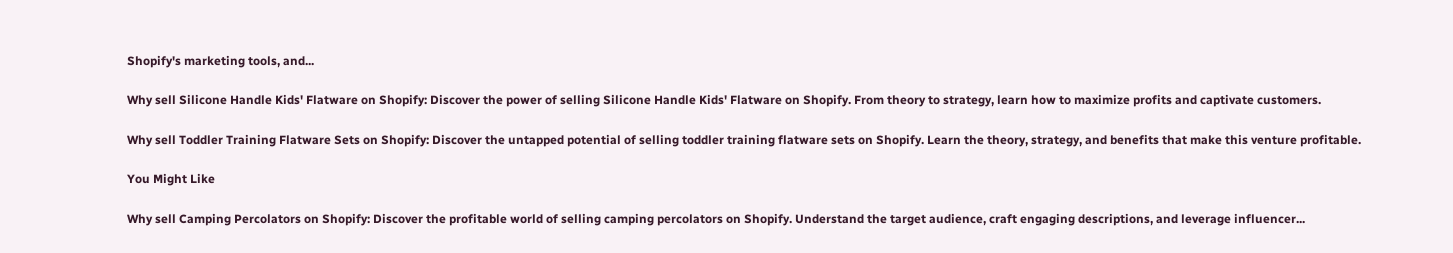Shopify's marketing tools, and...

Why sell Silicone Handle Kids' Flatware on Shopify: Discover the power of selling Silicone Handle Kids' Flatware on Shopify. From theory to strategy, learn how to maximize profits and captivate customers.

Why sell Toddler Training Flatware Sets on Shopify: Discover the untapped potential of selling toddler training flatware sets on Shopify. Learn the theory, strategy, and benefits that make this venture profitable.

You Might Like

Why sell Camping Percolators on Shopify: Discover the profitable world of selling camping percolators on Shopify. Understand the target audience, craft engaging descriptions, and leverage influencer...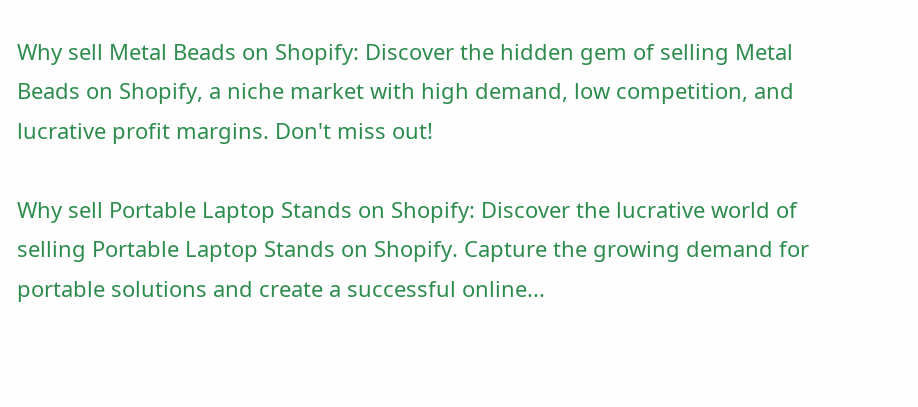Why sell Metal Beads on Shopify: Discover the hidden gem of selling Metal Beads on Shopify, a niche market with high demand, low competition, and lucrative profit margins. Don't miss out!

Why sell Portable Laptop Stands on Shopify: Discover the lucrative world of selling Portable Laptop Stands on Shopify. Capture the growing demand for portable solutions and create a successful online...